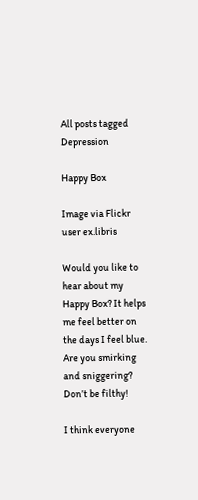All posts tagged Depression

Happy Box

Image via Flickr user ex.libris

Would you like to hear about my Happy Box? It helps me feel better on the days I feel blue. Are you smirking and sniggering? Don’t be filthy!

I think everyone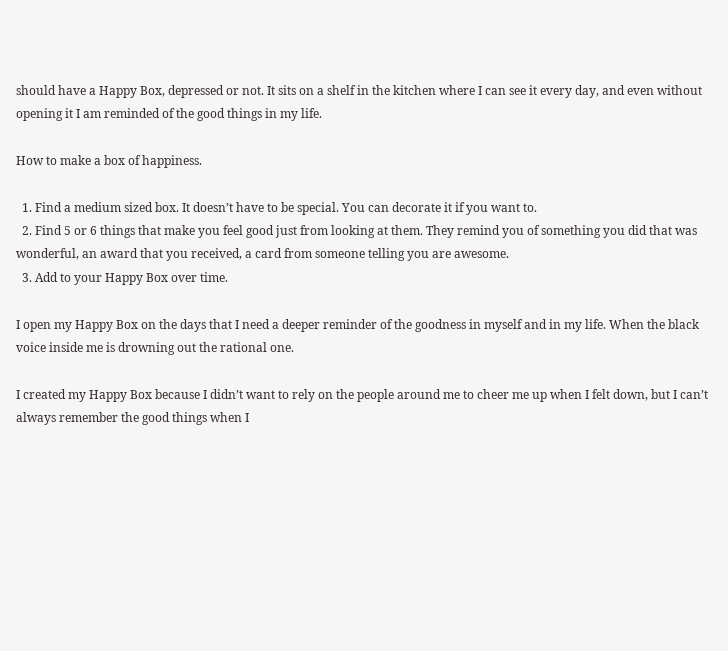should have a Happy Box, depressed or not. It sits on a shelf in the kitchen where I can see it every day, and even without opening it I am reminded of the good things in my life.

How to make a box of happiness.

  1. Find a medium sized box. It doesn’t have to be special. You can decorate it if you want to.
  2. Find 5 or 6 things that make you feel good just from looking at them. They remind you of something you did that was wonderful, an award that you received, a card from someone telling you are awesome.
  3. Add to your Happy Box over time.

I open my Happy Box on the days that I need a deeper reminder of the goodness in myself and in my life. When the black voice inside me is drowning out the rational one.

I created my Happy Box because I didn’t want to rely on the people around me to cheer me up when I felt down, but I can’t always remember the good things when I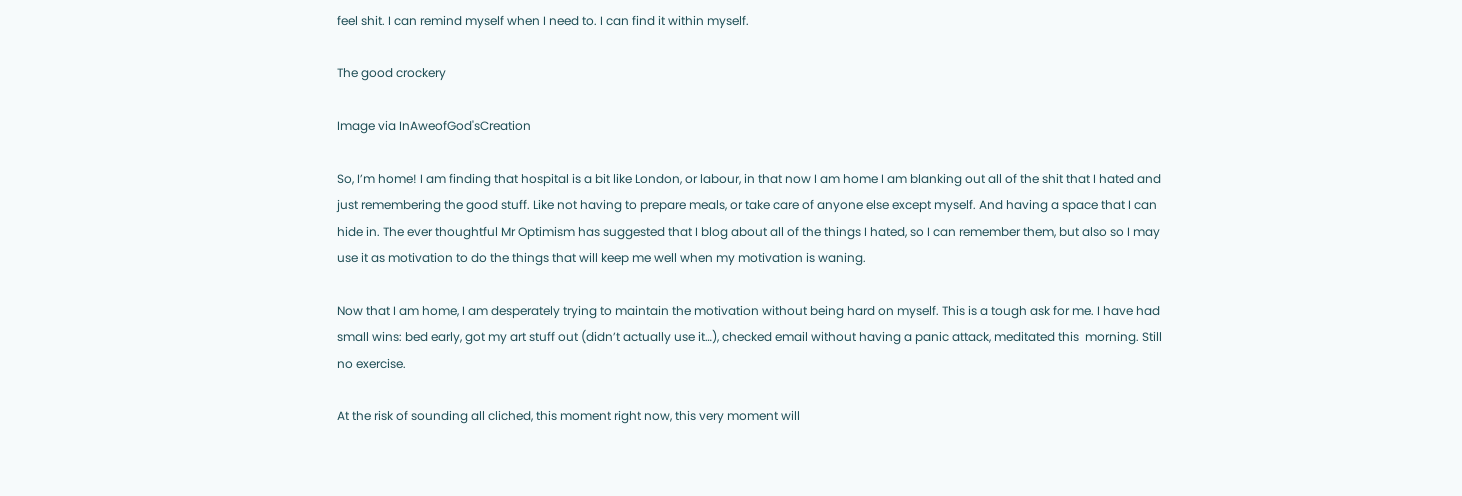feel shit. I can remind myself when I need to. I can find it within myself.

The good crockery

Image via InAweofGod'sCreation

So, I’m home! I am finding that hospital is a bit like London, or labour, in that now I am home I am blanking out all of the shit that I hated and just remembering the good stuff. Like not having to prepare meals, or take care of anyone else except myself. And having a space that I can hide in. The ever thoughtful Mr Optimism has suggested that I blog about all of the things I hated, so I can remember them, but also so I may use it as motivation to do the things that will keep me well when my motivation is waning.

Now that I am home, I am desperately trying to maintain the motivation without being hard on myself. This is a tough ask for me. I have had small wins: bed early, got my art stuff out (didn’t actually use it…), checked email without having a panic attack, meditated this  morning. Still no exercise.

At the risk of sounding all cliched, this moment right now, this very moment will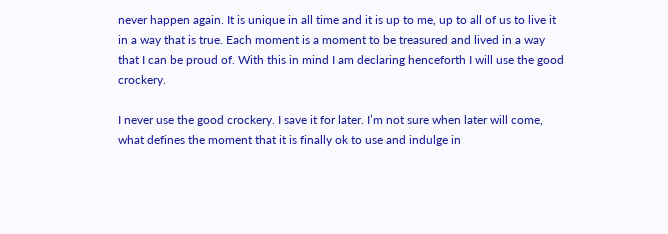never happen again. It is unique in all time and it is up to me, up to all of us to live it in a way that is true. Each moment is a moment to be treasured and lived in a way that I can be proud of. With this in mind I am declaring henceforth I will use the good crockery.

I never use the good crockery. I save it for later. I’m not sure when later will come, what defines the moment that it is finally ok to use and indulge in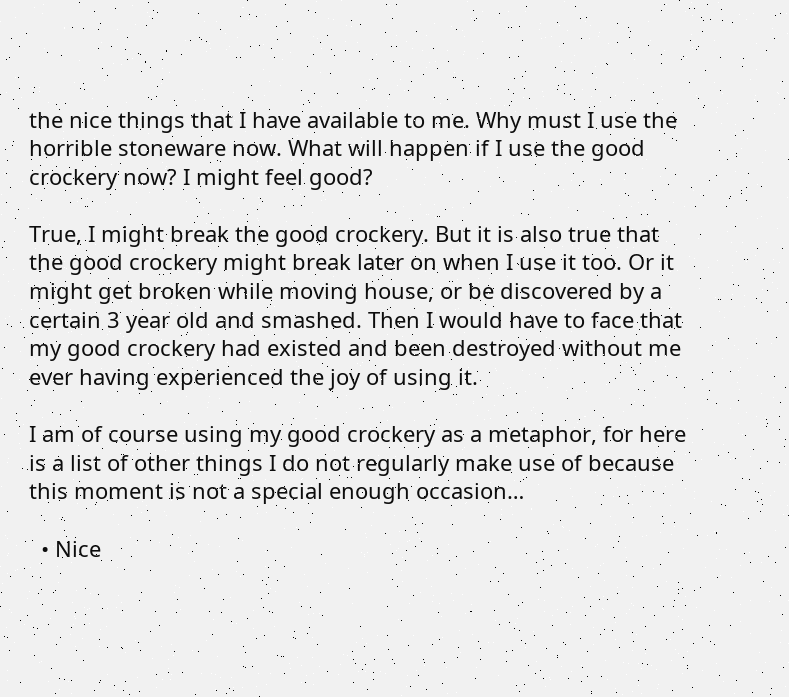the nice things that I have available to me. Why must I use the horrible stoneware now. What will happen if I use the good crockery now? I might feel good?

True, I might break the good crockery. But it is also true that the good crockery might break later on when I use it too. Or it might get broken while moving house, or be discovered by a certain 3 year old and smashed. Then I would have to face that my good crockery had existed and been destroyed without me ever having experienced the joy of using it.

I am of course using my good crockery as a metaphor, for here is a list of other things I do not regularly make use of because this moment is not a special enough occasion…

  • Nice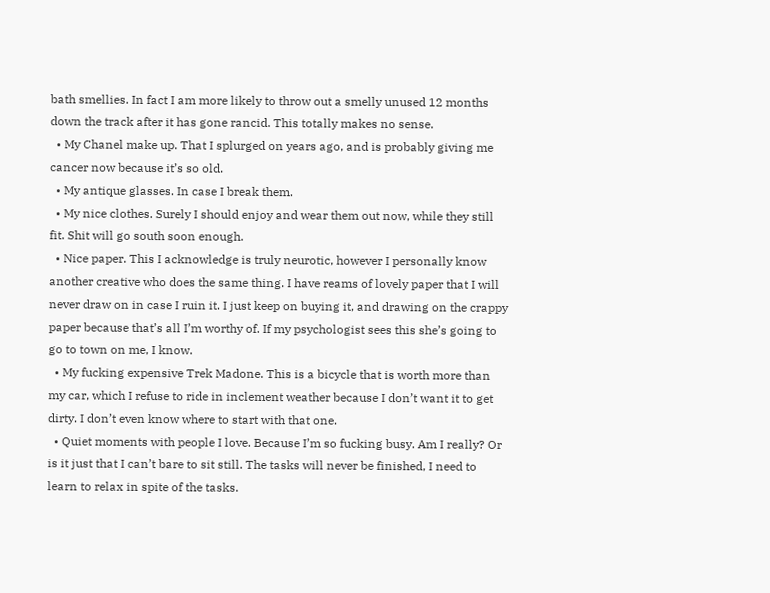bath smellies. In fact I am more likely to throw out a smelly unused 12 months down the track after it has gone rancid. This totally makes no sense.
  • My Chanel make up. That I splurged on years ago, and is probably giving me cancer now because it’s so old.
  • My antique glasses. In case I break them.
  • My nice clothes. Surely I should enjoy and wear them out now, while they still fit. Shit will go south soon enough.
  • Nice paper. This I acknowledge is truly neurotic, however I personally know another creative who does the same thing. I have reams of lovely paper that I will never draw on in case I ruin it. I just keep on buying it, and drawing on the crappy paper because that’s all I’m worthy of. If my psychologist sees this she’s going to go to town on me, I know.
  • My fucking expensive Trek Madone. This is a bicycle that is worth more than my car, which I refuse to ride in inclement weather because I don’t want it to get dirty. I don’t even know where to start with that one.
  • Quiet moments with people I love. Because I’m so fucking busy. Am I really? Or is it just that I can’t bare to sit still. The tasks will never be finished, I need to learn to relax in spite of the tasks.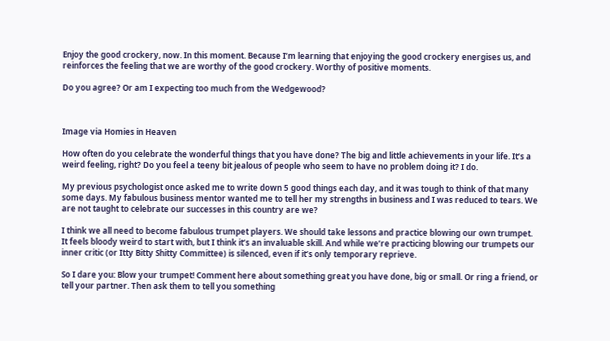Enjoy the good crockery, now. In this moment. Because I’m learning that enjoying the good crockery energises us, and reinforces the feeling that we are worthy of the good crockery. Worthy of positive moments.

Do you agree? Or am I expecting too much from the Wedgewood?



Image via Homies in Heaven

How often do you celebrate the wonderful things that you have done? The big and little achievements in your life. It’s a weird feeling, right? Do you feel a teeny bit jealous of people who seem to have no problem doing it? I do.

My previous psychologist once asked me to write down 5 good things each day, and it was tough to think of that many some days. My fabulous business mentor wanted me to tell her my strengths in business and I was reduced to tears. We are not taught to celebrate our successes in this country are we?

I think we all need to become fabulous trumpet players. We should take lessons and practice blowing our own trumpet. It feels bloody weird to start with, but I think it’s an invaluable skill. And while we’re practicing blowing our trumpets our inner critic (or Itty Bitty Shitty Committee) is silenced, even if it’s only temporary reprieve.

So I dare you: Blow your trumpet! Comment here about something great you have done, big or small. Or ring a friend, or tell your partner. Then ask them to tell you something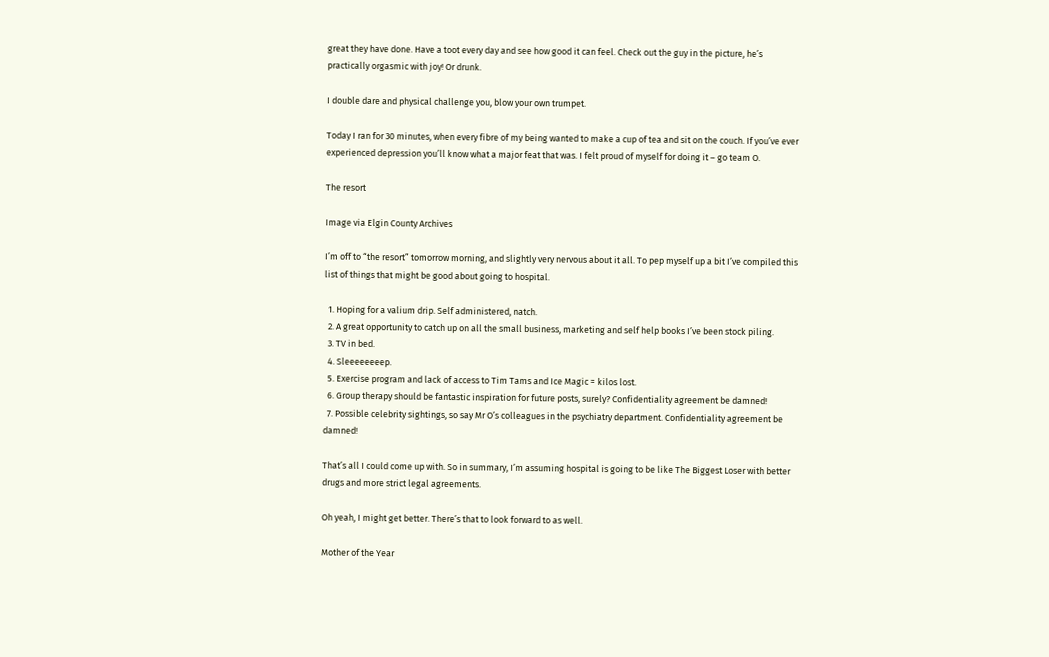great they have done. Have a toot every day and see how good it can feel. Check out the guy in the picture, he’s practically orgasmic with joy! Or drunk.

I double dare and physical challenge you, blow your own trumpet.

Today I ran for 30 minutes, when every fibre of my being wanted to make a cup of tea and sit on the couch. If you’ve ever experienced depression you’ll know what a major feat that was. I felt proud of myself for doing it – go team O.

The resort

Image via Elgin County Archives

I’m off to “the resort” tomorrow morning, and slightly very nervous about it all. To pep myself up a bit I’ve compiled this list of things that might be good about going to hospital.

  1. Hoping for a valium drip. Self administered, natch.
  2. A great opportunity to catch up on all the small business, marketing and self help books I’ve been stock piling.
  3. TV in bed.
  4. Sleeeeeeeep.
  5. Exercise program and lack of access to Tim Tams and Ice Magic = kilos lost.
  6. Group therapy should be fantastic inspiration for future posts, surely? Confidentiality agreement be damned!
  7. Possible celebrity sightings, so say Mr O’s colleagues in the psychiatry department. Confidentiality agreement be damned!

That’s all I could come up with. So in summary, I’m assuming hospital is going to be like The Biggest Loser with better drugs and more strict legal agreements.

Oh yeah, I might get better. There’s that to look forward to as well.

Mother of the Year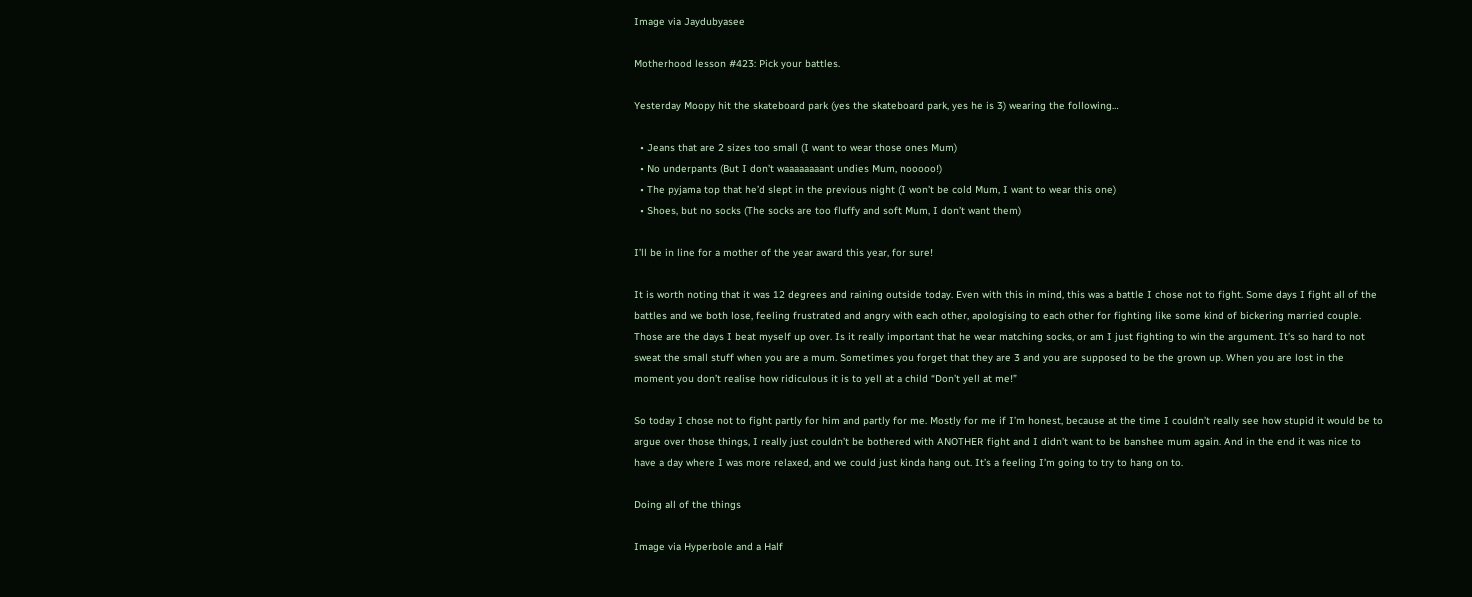Image via Jaydubyasee

Motherhood lesson #423: Pick your battles.

Yesterday Moopy hit the skateboard park (yes the skateboard park, yes he is 3) wearing the following…

  • Jeans that are 2 sizes too small (I want to wear those ones Mum)
  • No underpants (But I don’t waaaaaaaant undies Mum, nooooo!)
  • The pyjama top that he’d slept in the previous night (I won’t be cold Mum, I want to wear this one)
  • Shoes, but no socks (The socks are too fluffy and soft Mum, I don’t want them)

I’ll be in line for a mother of the year award this year, for sure!

It is worth noting that it was 12 degrees and raining outside today. Even with this in mind, this was a battle I chose not to fight. Some days I fight all of the battles and we both lose, feeling frustrated and angry with each other, apologising to each other for fighting like some kind of bickering married couple. Those are the days I beat myself up over. Is it really important that he wear matching socks, or am I just fighting to win the argument. It’s so hard to not sweat the small stuff when you are a mum. Sometimes you forget that they are 3 and you are supposed to be the grown up. When you are lost in the moment you don’t realise how ridiculous it is to yell at a child “Don’t yell at me!”

So today I chose not to fight partly for him and partly for me. Mostly for me if I’m honest, because at the time I couldn’t really see how stupid it would be to argue over those things, I really just couldn’t be bothered with ANOTHER fight and I didn’t want to be banshee mum again. And in the end it was nice to have a day where I was more relaxed, and we could just kinda hang out. It’s a feeling I’m going to try to hang on to.

Doing all of the things

Image via Hyperbole and a Half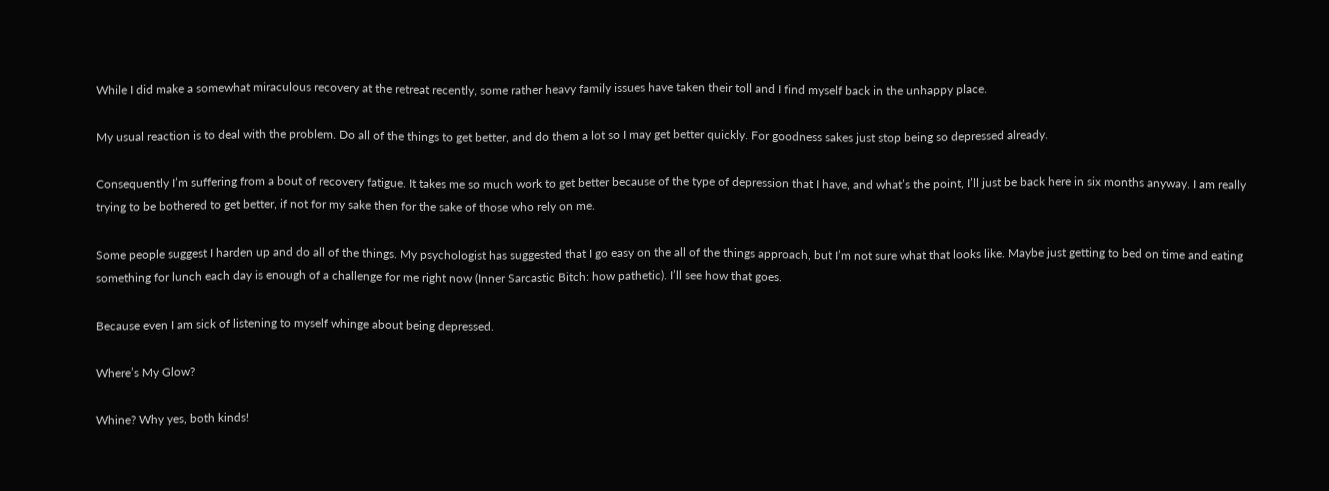While I did make a somewhat miraculous recovery at the retreat recently, some rather heavy family issues have taken their toll and I find myself back in the unhappy place.

My usual reaction is to deal with the problem. Do all of the things to get better, and do them a lot so I may get better quickly. For goodness sakes just stop being so depressed already.

Consequently I’m suffering from a bout of recovery fatigue. It takes me so much work to get better because of the type of depression that I have, and what’s the point, I’ll just be back here in six months anyway. I am really trying to be bothered to get better, if not for my sake then for the sake of those who rely on me.

Some people suggest I harden up and do all of the things. My psychologist has suggested that I go easy on the all of the things approach, but I’m not sure what that looks like. Maybe just getting to bed on time and eating something for lunch each day is enough of a challenge for me right now (Inner Sarcastic Bitch: how pathetic). I’ll see how that goes.

Because even I am sick of listening to myself whinge about being depressed.

Where’s My Glow?

Whine? Why yes, both kinds!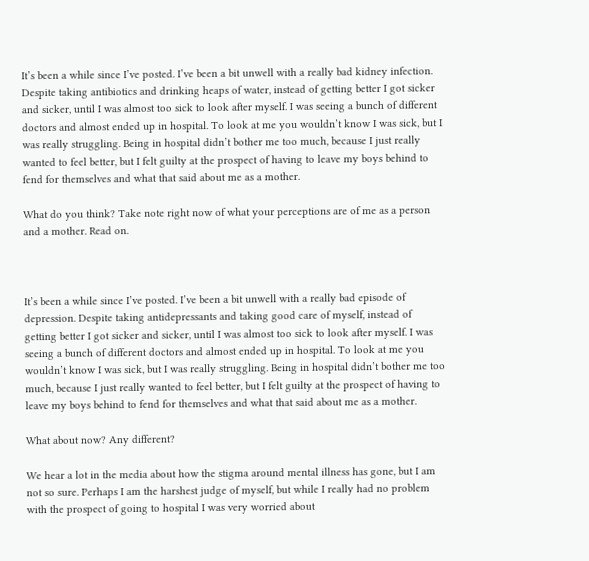It’s been a while since I’ve posted. I’ve been a bit unwell with a really bad kidney infection. Despite taking antibiotics and drinking heaps of water, instead of getting better I got sicker and sicker, until I was almost too sick to look after myself. I was seeing a bunch of different doctors and almost ended up in hospital. To look at me you wouldn’t know I was sick, but I was really struggling. Being in hospital didn’t bother me too much, because I just really wanted to feel better, but I felt guilty at the prospect of having to leave my boys behind to fend for themselves and what that said about me as a mother.

What do you think? Take note right now of what your perceptions are of me as a person and a mother. Read on.



It’s been a while since I’ve posted. I’ve been a bit unwell with a really bad episode of depression. Despite taking antidepressants and taking good care of myself, instead of getting better I got sicker and sicker, until I was almost too sick to look after myself. I was seeing a bunch of different doctors and almost ended up in hospital. To look at me you wouldn’t know I was sick, but I was really struggling. Being in hospital didn’t bother me too much, because I just really wanted to feel better, but I felt guilty at the prospect of having to leave my boys behind to fend for themselves and what that said about me as a mother.

What about now? Any different?

We hear a lot in the media about how the stigma around mental illness has gone, but I am not so sure. Perhaps I am the harshest judge of myself, but while I really had no problem with the prospect of going to hospital I was very worried about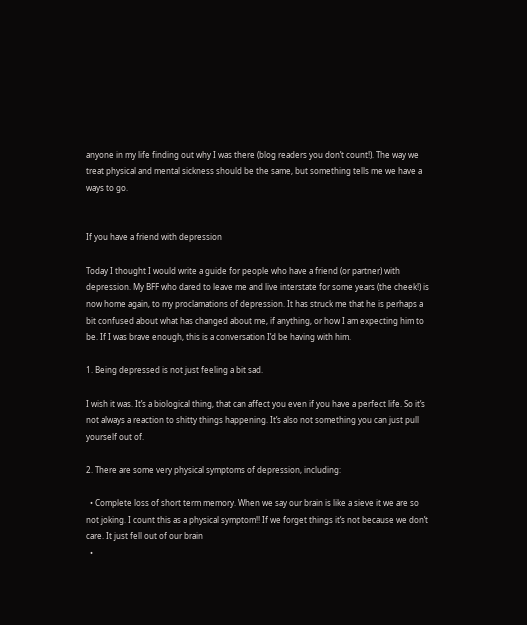anyone in my life finding out why I was there (blog readers you don’t count!). The way we treat physical and mental sickness should be the same, but something tells me we have a ways to go.


If you have a friend with depression

Today I thought I would write a guide for people who have a friend (or partner) with depression. My BFF who dared to leave me and live interstate for some years (the cheek!) is now home again, to my proclamations of depression. It has struck me that he is perhaps a bit confused about what has changed about me, if anything, or how I am expecting him to be. If I was brave enough, this is a conversation I’d be having with him.

1. Being depressed is not just feeling a bit sad.

I wish it was. It’s a biological thing, that can affect you even if you have a perfect life. So it’s not always a reaction to shitty things happening. It’s also not something you can just pull yourself out of.

2. There are some very physical symptoms of depression, including:

  • Complete loss of short term memory. When we say our brain is like a sieve it we are so not joking. I count this as a physical symptom!! If we forget things it’s not because we don’t care. It just fell out of our brain
  •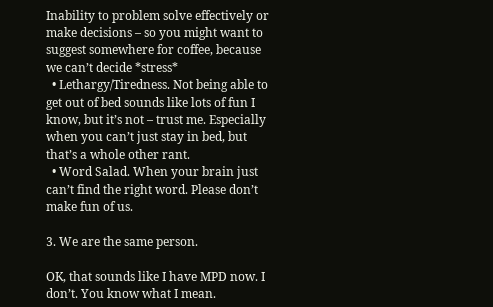Inability to problem solve effectively or make decisions – so you might want to suggest somewhere for coffee, because we can’t decide *stress*
  • Lethargy/Tiredness. Not being able to get out of bed sounds like lots of fun I know, but it’s not – trust me. Especially when you can’t just stay in bed, but that’s a whole other rant.
  • Word Salad. When your brain just can’t find the right word. Please don’t make fun of us.

3. We are the same person.

OK, that sounds like I have MPD now. I don’t. You know what I mean.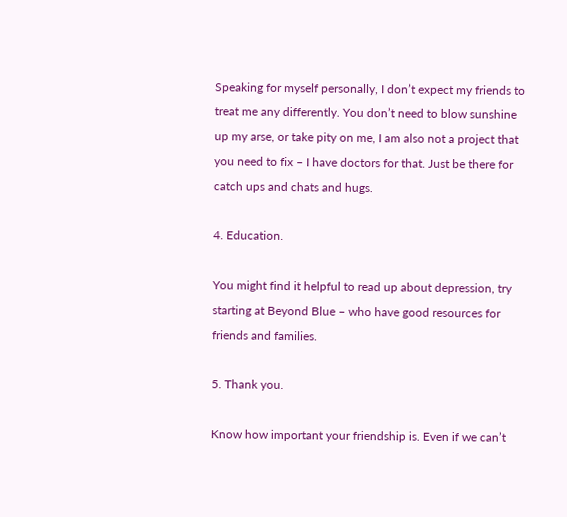Speaking for myself personally, I don’t expect my friends to treat me any differently. You don’t need to blow sunshine up my arse, or take pity on me, I am also not a project that you need to fix – I have doctors for that. Just be there for catch ups and chats and hugs.

4. Education.

You might find it helpful to read up about depression, try starting at Beyond Blue – who have good resources for friends and families.

5. Thank you.

Know how important your friendship is. Even if we can’t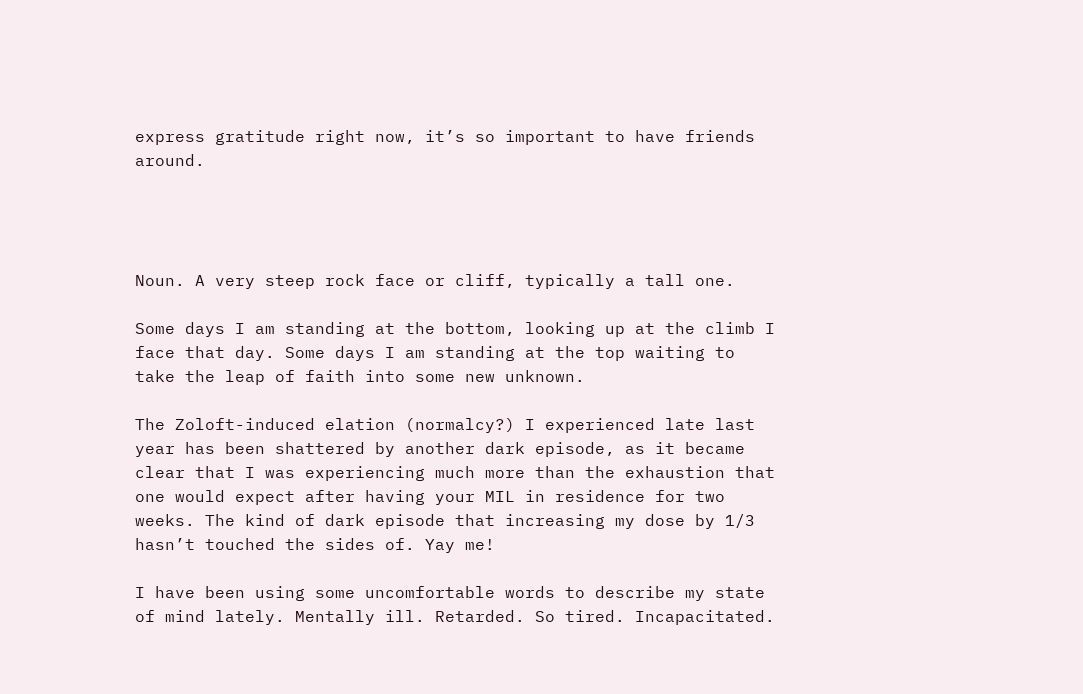express gratitude right now, it’s so important to have friends around.




Noun. A very steep rock face or cliff, typically a tall one.

Some days I am standing at the bottom, looking up at the climb I face that day. Some days I am standing at the top waiting to take the leap of faith into some new unknown.

The Zoloft-induced elation (normalcy?) I experienced late last year has been shattered by another dark episode, as it became clear that I was experiencing much more than the exhaustion that one would expect after having your MIL in residence for two weeks. The kind of dark episode that increasing my dose by 1/3 hasn’t touched the sides of. Yay me!

I have been using some uncomfortable words to describe my state of mind lately. Mentally ill. Retarded. So tired. Incapacitated.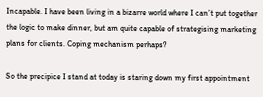Incapable. I have been living in a bizarre world where I can’t put together the logic to make dinner, but am quite capable of strategising marketing plans for clients. Coping mechanism perhaps?

So the precipice I stand at today is staring down my first appointment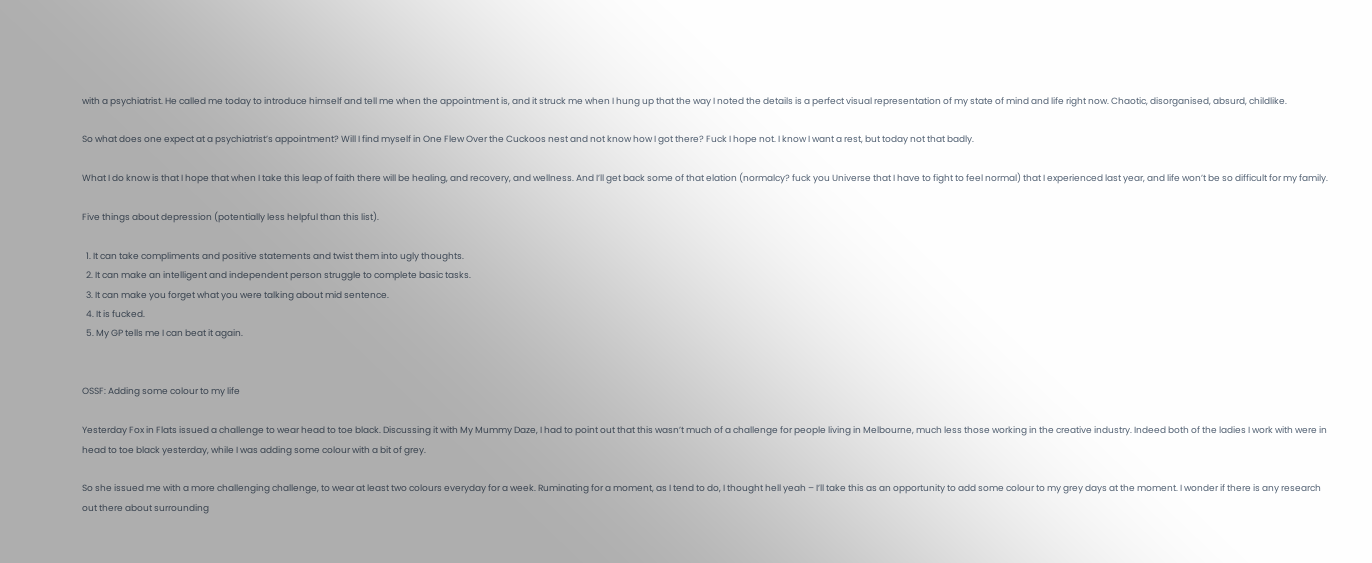with a psychiatrist. He called me today to introduce himself and tell me when the appointment is, and it struck me when I hung up that the way I noted the details is a perfect visual representation of my state of mind and life right now. Chaotic, disorganised, absurd, childlike.

So what does one expect at a psychiatrist’s appointment? Will I find myself in One Flew Over the Cuckoos nest and not know how I got there? Fuck I hope not. I know I want a rest, but today not that badly.

What I do know is that I hope that when I take this leap of faith there will be healing, and recovery, and wellness. And I’ll get back some of that elation (normalcy? fuck you Universe that I have to fight to feel normal) that I experienced last year, and life won’t be so difficult for my family.

Five things about depression (potentially less helpful than this list).

  1. It can take compliments and positive statements and twist them into ugly thoughts.
  2. It can make an intelligent and independent person struggle to complete basic tasks.
  3. It can make you forget what you were talking about mid sentence.
  4. It is fucked.
  5. My GP tells me I can beat it again.


OSSF: Adding some colour to my life

Yesterday Fox in Flats issued a challenge to wear head to toe black. Discussing it with My Mummy Daze, I had to point out that this wasn’t much of a challenge for people living in Melbourne, much less those working in the creative industry. Indeed both of the ladies I work with were in head to toe black yesterday, while I was adding some colour with a bit of grey.

So she issued me with a more challenging challenge, to wear at least two colours everyday for a week. Ruminating for a moment, as I tend to do, I thought hell yeah – I’ll take this as an opportunity to add some colour to my grey days at the moment. I wonder if there is any research out there about surrounding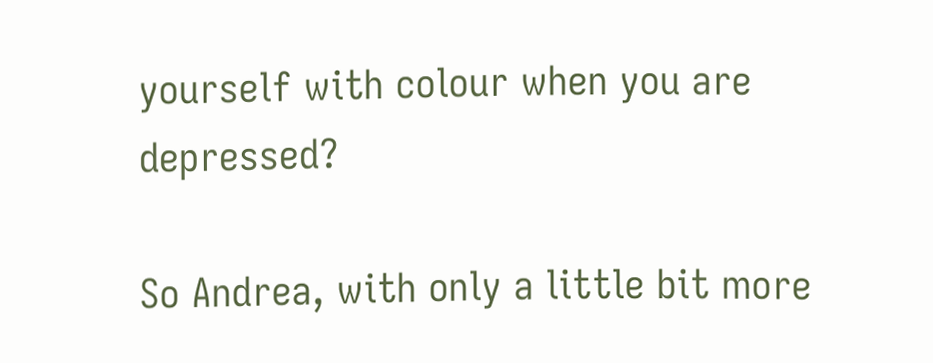yourself with colour when you are depressed?

So Andrea, with only a little bit more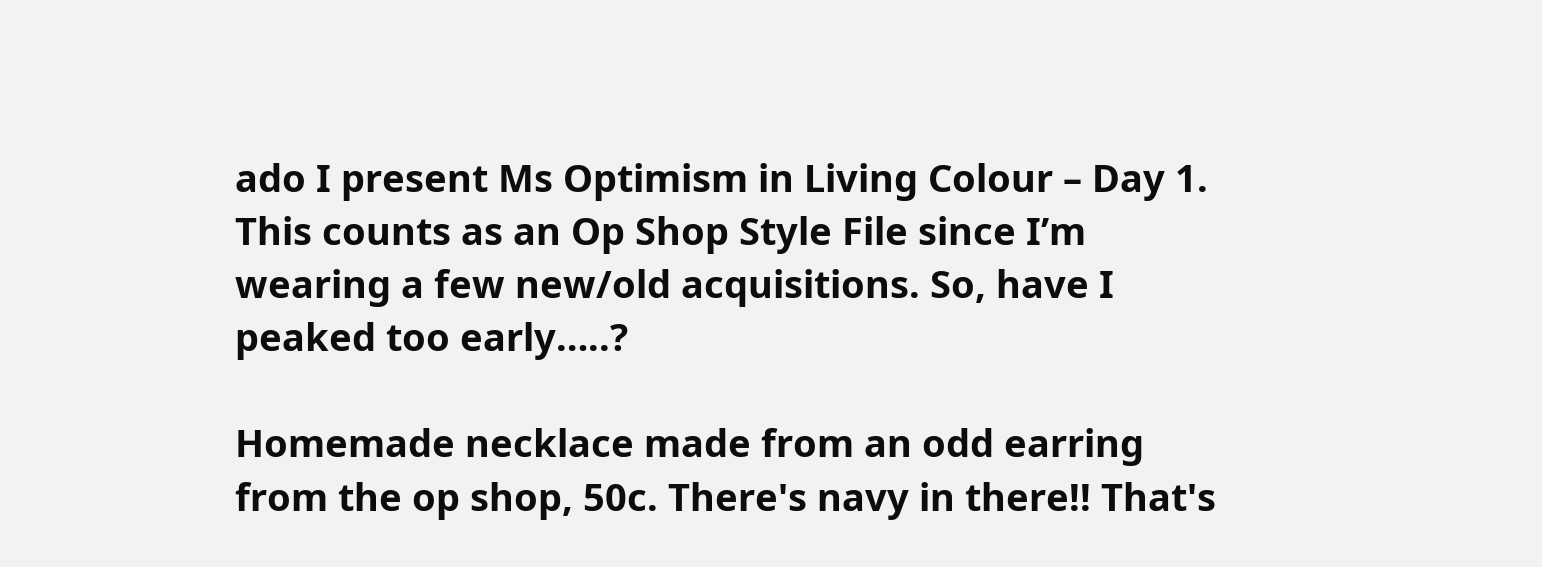ado I present Ms Optimism in Living Colour – Day 1. This counts as an Op Shop Style File since I’m wearing a few new/old acquisitions. So, have I peaked too early…..?

Homemade necklace made from an odd earring from the op shop, 50c. There's navy in there!! That's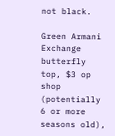not black.

Green Armani Exchange butterfly top, $3 op shop (potentially 6 or more seasons old),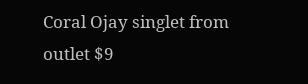Coral Ojay singlet from outlet $9